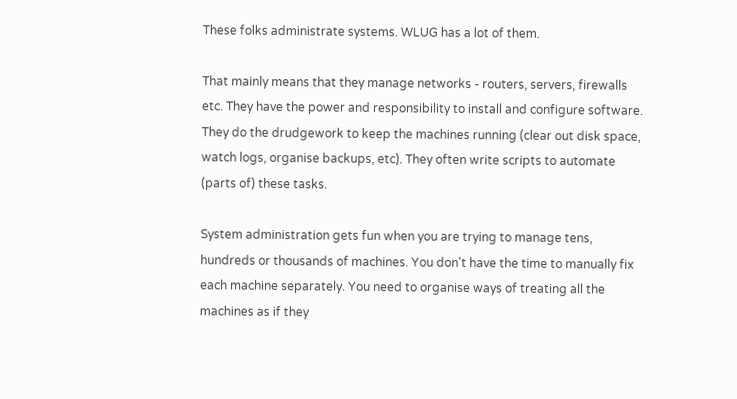These folks administrate systems. WLUG has a lot of them.

That mainly means that they manage networks - routers, servers, firewalls etc. They have the power and responsibility to install and configure software. They do the drudgework to keep the machines running (clear out disk space, watch logs, organise backups, etc). They often write scripts to automate (parts of) these tasks.

System administration gets fun when you are trying to manage tens, hundreds or thousands of machines. You don't have the time to manually fix each machine separately. You need to organise ways of treating all the machines as if they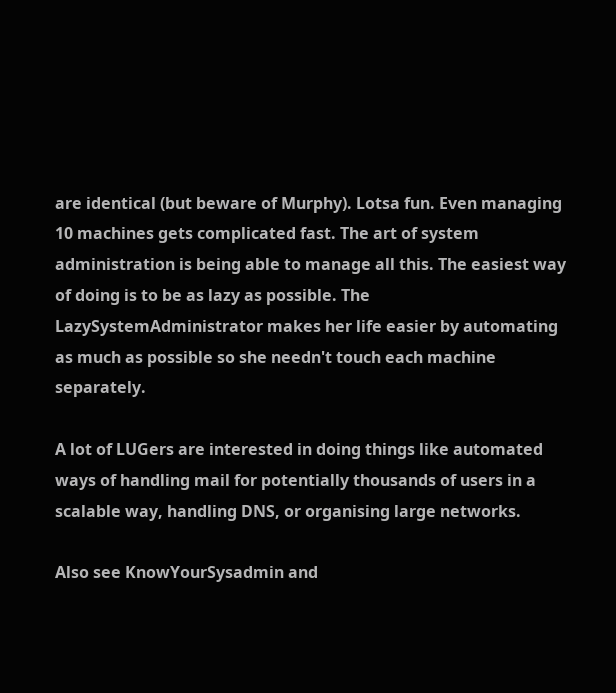are identical (but beware of Murphy). Lotsa fun. Even managing 10 machines gets complicated fast. The art of system administration is being able to manage all this. The easiest way of doing is to be as lazy as possible. The LazySystemAdministrator makes her life easier by automating as much as possible so she needn't touch each machine separately.

A lot of LUGers are interested in doing things like automated ways of handling mail for potentially thousands of users in a scalable way, handling DNS, or organising large networks.

Also see KnowYourSysadmin and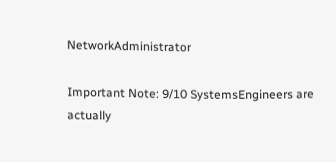NetworkAdministrator

Important Note: 9/10 SystemsEngineers are actually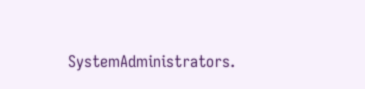SystemAdministrators.